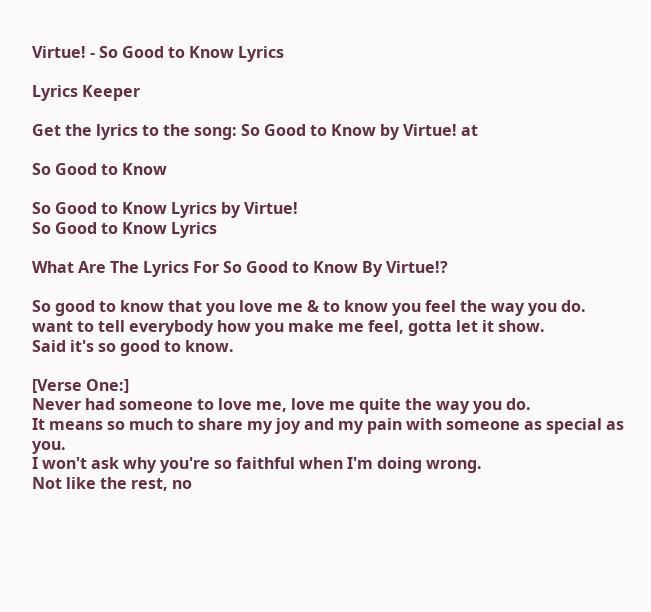Virtue! - So Good to Know Lyrics

Lyrics Keeper

Get the lyrics to the song: So Good to Know by Virtue! at

So Good to Know

So Good to Know Lyrics by Virtue!
So Good to Know Lyrics

What Are The Lyrics For So Good to Know By Virtue!?

So good to know that you love me & to know you feel the way you do.
want to tell everybody how you make me feel, gotta let it show.
Said it's so good to know.

[Verse One:]
Never had someone to love me, love me quite the way you do.
It means so much to share my joy and my pain with someone as special as you.
I won't ask why you're so faithful when I'm doing wrong.
Not like the rest, no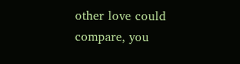other love could compare, you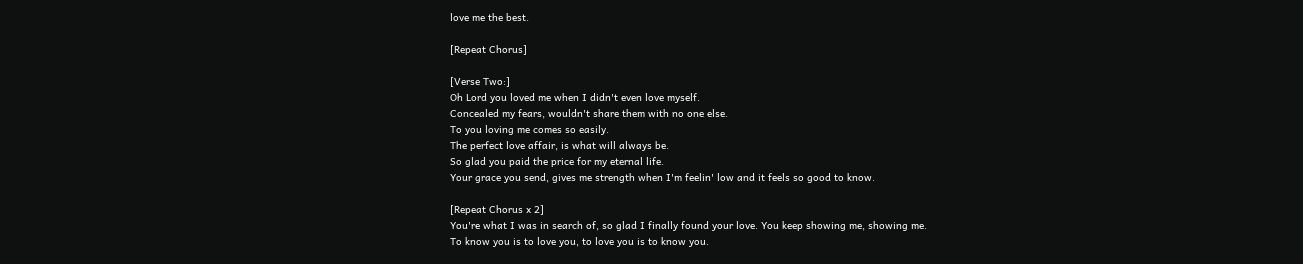love me the best.

[Repeat Chorus]

[Verse Two:]
Oh Lord you loved me when I didn't even love myself.
Concealed my fears, wouldn't share them with no one else.
To you loving me comes so easily.
The perfect love affair, is what will always be.
So glad you paid the price for my eternal life.
Your grace you send, gives me strength when I'm feelin' low and it feels so good to know.

[Repeat Chorus x 2]
You're what I was in search of, so glad I finally found your love. You keep showing me, showing me.
To know you is to love you, to love you is to know you.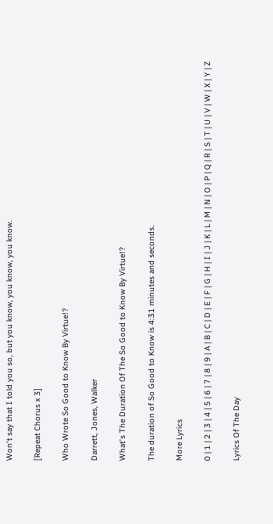Won't say that I told you so, but you know, you know, you know.

[Repeat Chorus x 3]

Who Wrote So Good to Know By Virtue!?

Darrett, Jones, Walker

What's The Duration Of The So Good to Know By Virtue!?

The duration of So Good to Know is 4:31 minutes and seconds.

More Lyrics

0 | 1 | 2 | 3 | 4 | 5 | 6 | 7 | 8 | 9 | A | B | C | D | E | F | G | H | I | J | K | L | M | N | O | P | Q | R | S | T | U | V | W | X | Y | Z

Lyrics Of The Day